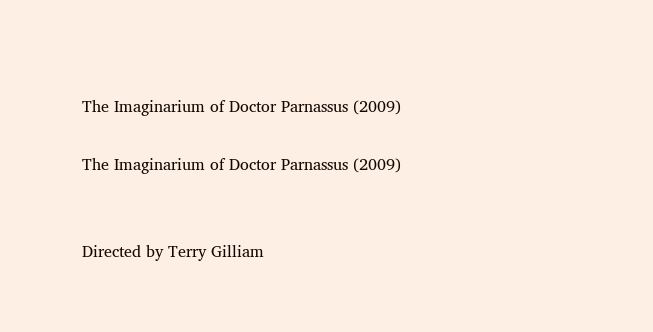The Imaginarium of Doctor Parnassus (2009)

The Imaginarium of Doctor Parnassus (2009)


Directed by Terry Gilliam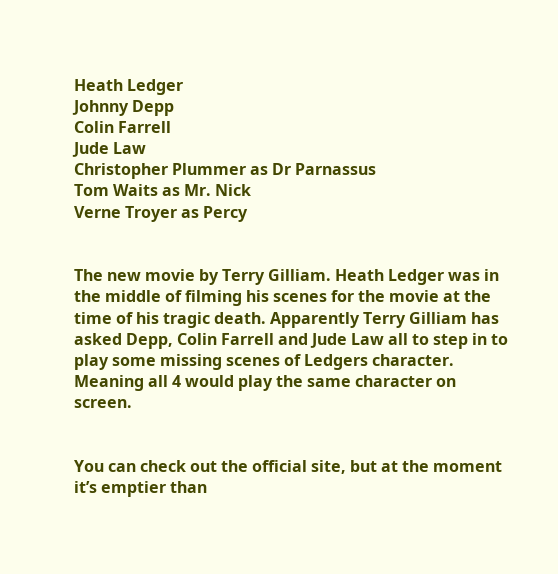Heath Ledger
Johnny Depp
Colin Farrell
Jude Law
Christopher Plummer as Dr Parnassus
Tom Waits as Mr. Nick
Verne Troyer as Percy


The new movie by Terry Gilliam. Heath Ledger was in the middle of filming his scenes for the movie at the time of his tragic death. Apparently Terry Gilliam has asked Depp, Colin Farrell and Jude Law all to step in to play some missing scenes of Ledgers character. Meaning all 4 would play the same character on screen.


You can check out the official site, but at the moment it’s emptier than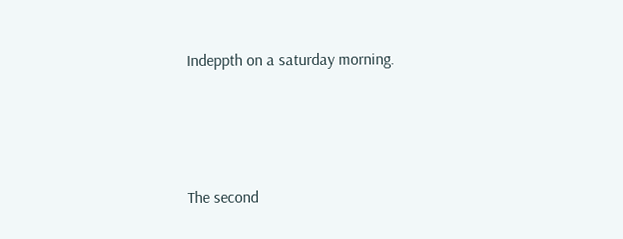Indeppth on a saturday morning.




The second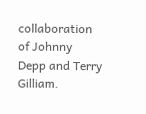collaboration of Johnny Depp and Terry Gilliam.